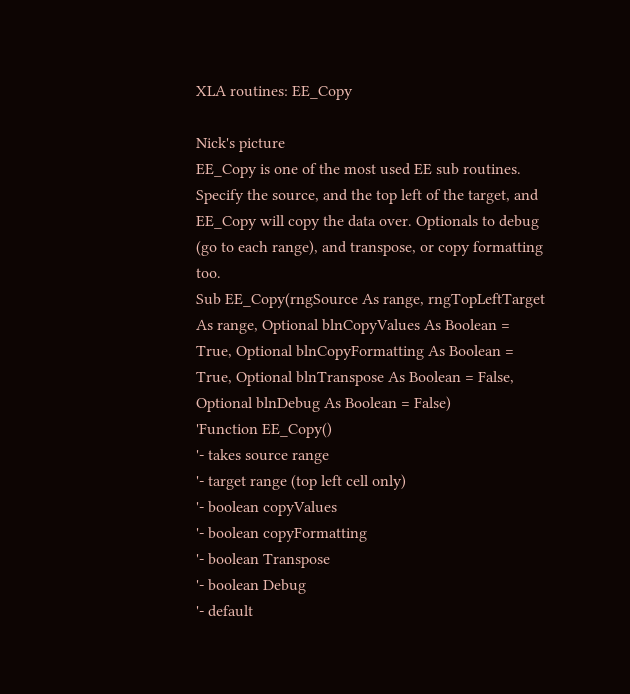XLA routines: EE_Copy

Nick's picture
EE_Copy is one of the most used EE sub routines. Specify the source, and the top left of the target, and EE_Copy will copy the data over. Optionals to debug (go to each range), and transpose, or copy formatting too.
Sub EE_Copy(rngSource As range, rngTopLeftTarget As range, Optional blnCopyValues As Boolean = True, Optional blnCopyFormatting As Boolean = True, Optional blnTranspose As Boolean = False, Optional blnDebug As Boolean = False)
'Function EE_Copy()
'- takes source range
'- target range (top left cell only)
'- boolean copyValues
'- boolean copyFormatting
'- boolean Transpose
'- boolean Debug
'- default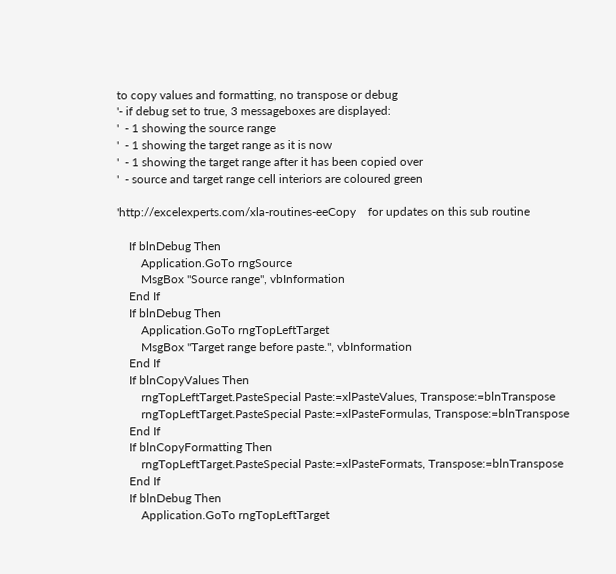to copy values and formatting, no transpose or debug
'- if debug set to true, 3 messageboxes are displayed:
'  - 1 showing the source range
'  - 1 showing the target range as it is now
'  - 1 showing the target range after it has been copied over
'  - source and target range cell interiors are coloured green

'http://excelexperts.com/xla-routines-eeCopy    for updates on this sub routine

    If blnDebug Then
        Application.GoTo rngSource
        MsgBox "Source range", vbInformation
    End If
    If blnDebug Then
        Application.GoTo rngTopLeftTarget
        MsgBox "Target range before paste.", vbInformation
    End If
    If blnCopyValues Then
        rngTopLeftTarget.PasteSpecial Paste:=xlPasteValues, Transpose:=blnTranspose
        rngTopLeftTarget.PasteSpecial Paste:=xlPasteFormulas, Transpose:=blnTranspose
    End If
    If blnCopyFormatting Then
        rngTopLeftTarget.PasteSpecial Paste:=xlPasteFormats, Transpose:=blnTranspose
    End If
    If blnDebug Then
        Application.GoTo rngTopLeftTarget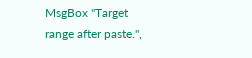MsgBox "Target range after paste.",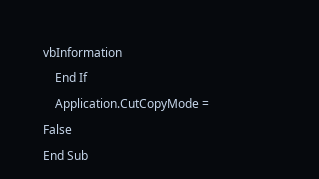vbInformation
    End If
    Application.CutCopyMode = False
End Sub